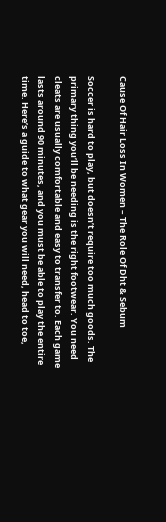Cause Of Hair Loss In Women – The Role Of Dht & Sebum

Soccer is hard to play, but doesn’t require too much goods. The primary thing you’ll be needing is the right footwear. You need cleats are usually comfortable and easy to transfer to. Each game lasts around 90 minutes, and you must be able to play the entire time. Here’s a guide to what gear you will need, head to toe,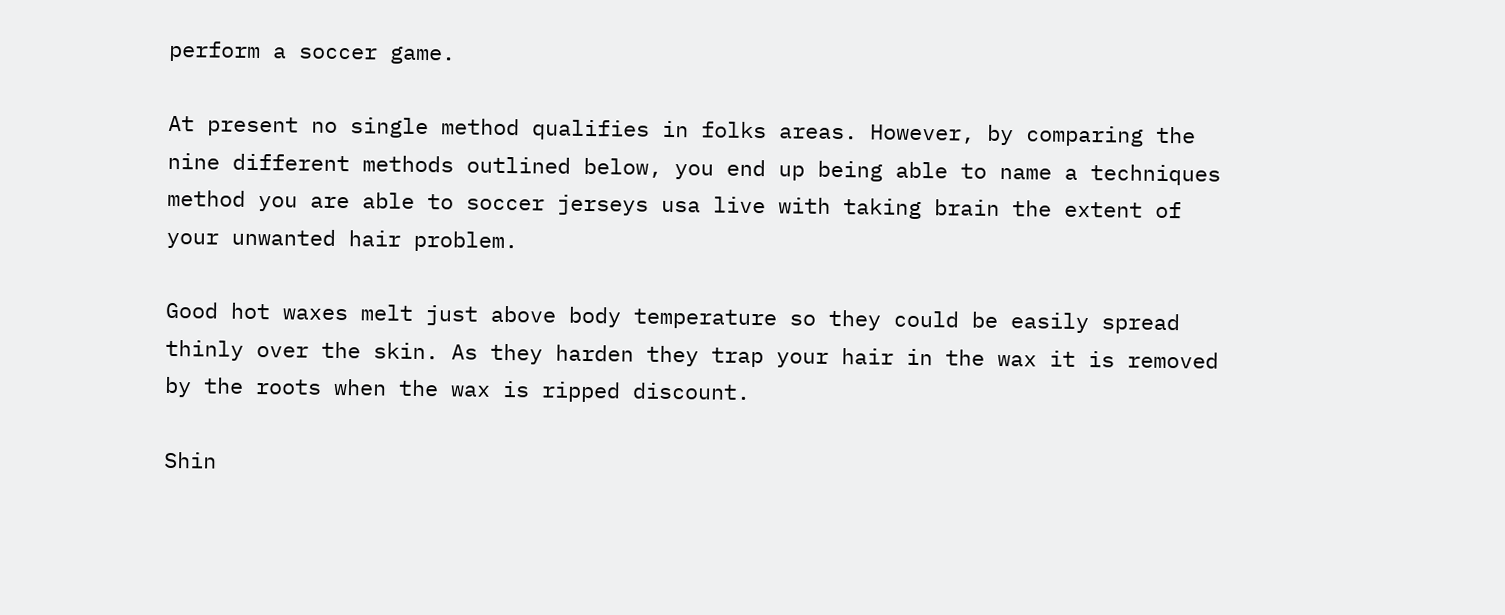perform a soccer game.

At present no single method qualifies in folks areas. However, by comparing the nine different methods outlined below, you end up being able to name a techniques method you are able to soccer jerseys usa live with taking brain the extent of your unwanted hair problem.

Good hot waxes melt just above body temperature so they could be easily spread thinly over the skin. As they harden they trap your hair in the wax it is removed by the roots when the wax is ripped discount.

Shin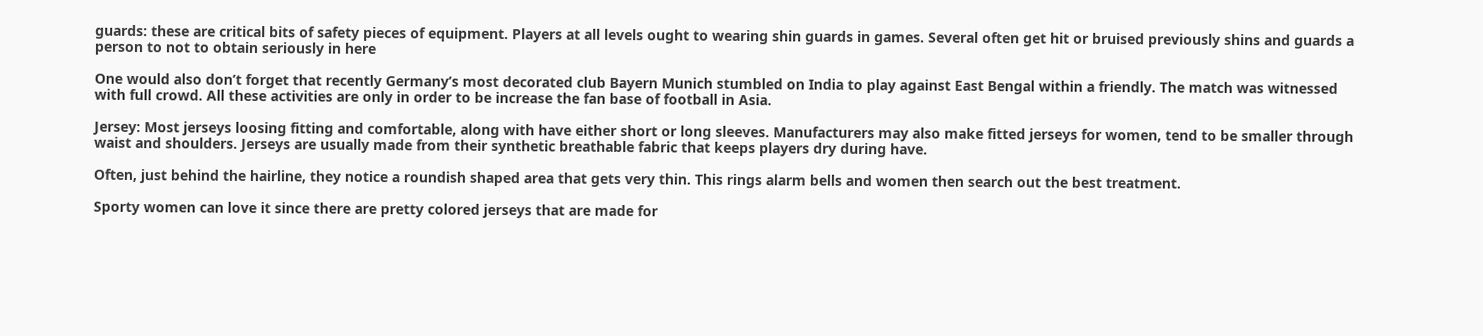guards: these are critical bits of safety pieces of equipment. Players at all levels ought to wearing shin guards in games. Several often get hit or bruised previously shins and guards a person to not to obtain seriously in here

One would also don’t forget that recently Germany’s most decorated club Bayern Munich stumbled on India to play against East Bengal within a friendly. The match was witnessed with full crowd. All these activities are only in order to be increase the fan base of football in Asia.

Jersey: Most jerseys loosing fitting and comfortable, along with have either short or long sleeves. Manufacturers may also make fitted jerseys for women, tend to be smaller through waist and shoulders. Jerseys are usually made from their synthetic breathable fabric that keeps players dry during have.

Often, just behind the hairline, they notice a roundish shaped area that gets very thin. This rings alarm bells and women then search out the best treatment.

Sporty women can love it since there are pretty colored jerseys that are made for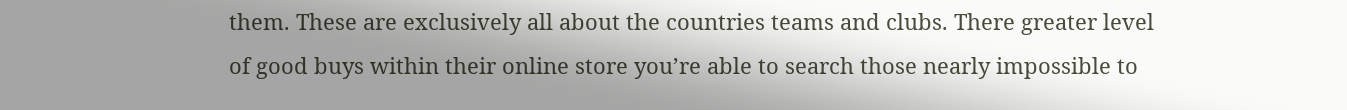them. These are exclusively all about the countries teams and clubs. There greater level of good buys within their online store you’re able to search those nearly impossible to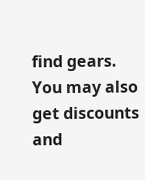find gears. You may also get discounts and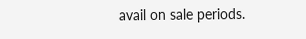avail on sale periods.